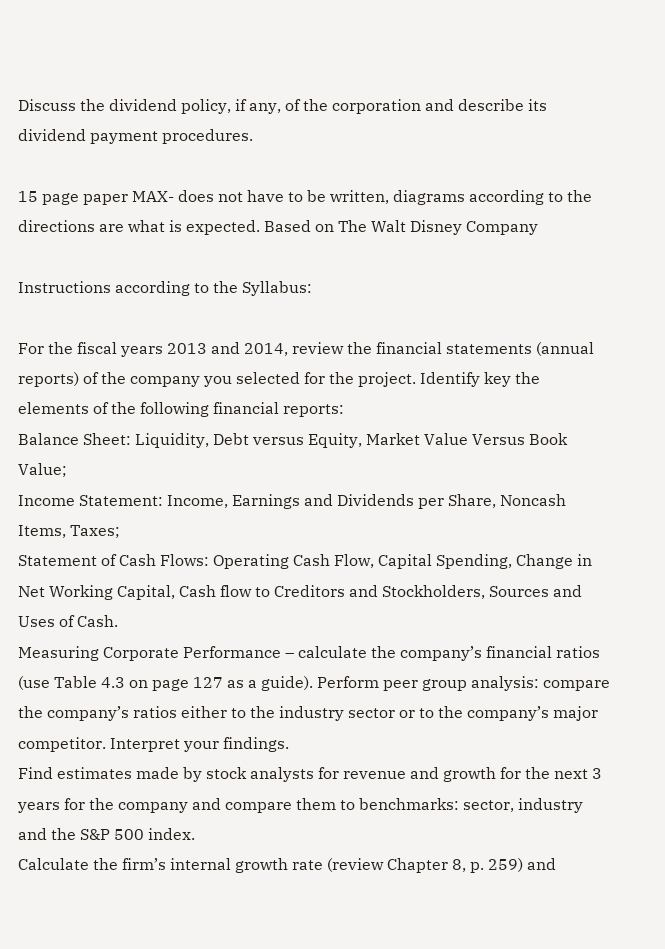Discuss the dividend policy, if any, of the corporation and describe its dividend payment procedures.

15 page paper MAX- does not have to be written, diagrams according to the directions are what is expected. Based on The Walt Disney Company

Instructions according to the Syllabus:

For the fiscal years 2013 and 2014, review the financial statements (annual reports) of the company you selected for the project. Identify key the elements of the following financial reports:
Balance Sheet: Liquidity, Debt versus Equity, Market Value Versus Book Value;
Income Statement: Income, Earnings and Dividends per Share, Noncash Items, Taxes;
Statement of Cash Flows: Operating Cash Flow, Capital Spending, Change in Net Working Capital, Cash flow to Creditors and Stockholders, Sources and Uses of Cash.
Measuring Corporate Performance – calculate the company’s financial ratios (use Table 4.3 on page 127 as a guide). Perform peer group analysis: compare the company’s ratios either to the industry sector or to the company’s major competitor. Interpret your findings.
Find estimates made by stock analysts for revenue and growth for the next 3 years for the company and compare them to benchmarks: sector, industry and the S&P 500 index.
Calculate the firm’s internal growth rate (review Chapter 8, p. 259) and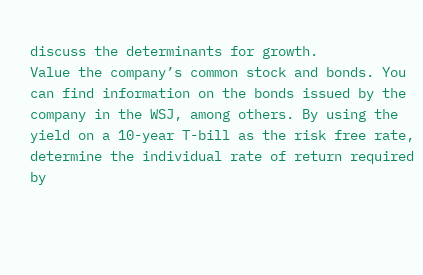discuss the determinants for growth.
Value the company’s common stock and bonds. You can find information on the bonds issued by the company in the WSJ, among others. By using the yield on a 10-year T-bill as the risk free rate, determine the individual rate of return required by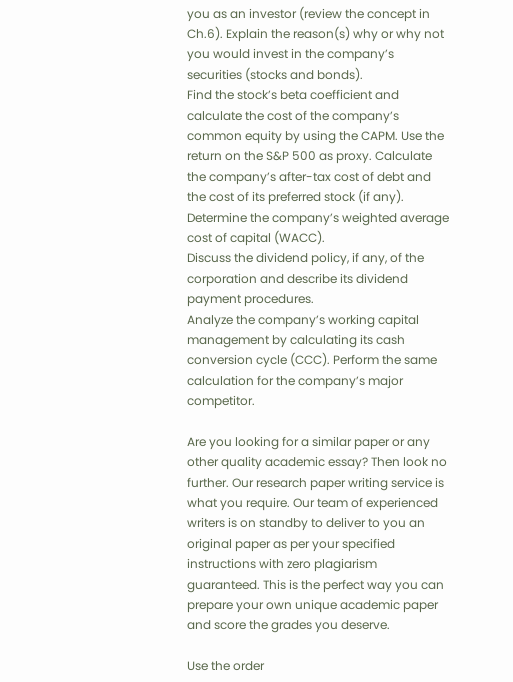you as an investor (review the concept in Ch.6). Explain the reason(s) why or why not you would invest in the company’s securities (stocks and bonds).
Find the stock’s beta coefficient and calculate the cost of the company’s common equity by using the CAPM. Use the return on the S&P 500 as proxy. Calculate the company’s after-tax cost of debt and the cost of its preferred stock (if any). Determine the company’s weighted average cost of capital (WACC).
Discuss the dividend policy, if any, of the corporation and describe its dividend payment procedures.
Analyze the company’s working capital management by calculating its cash conversion cycle (CCC). Perform the same calculation for the company’s major competitor.

Are you looking for a similar paper or any other quality academic essay? Then look no further. Our research paper writing service is what you require. Our team of experienced writers is on standby to deliver to you an original paper as per your specified instructions with zero plagiarism guaranteed. This is the perfect way you can prepare your own unique academic paper and score the grades you deserve.

Use the order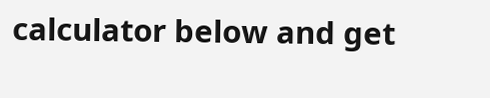calculator below and get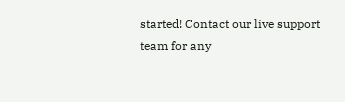started! Contact our live support team for any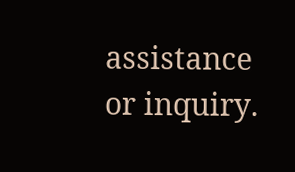assistance or inquiry.